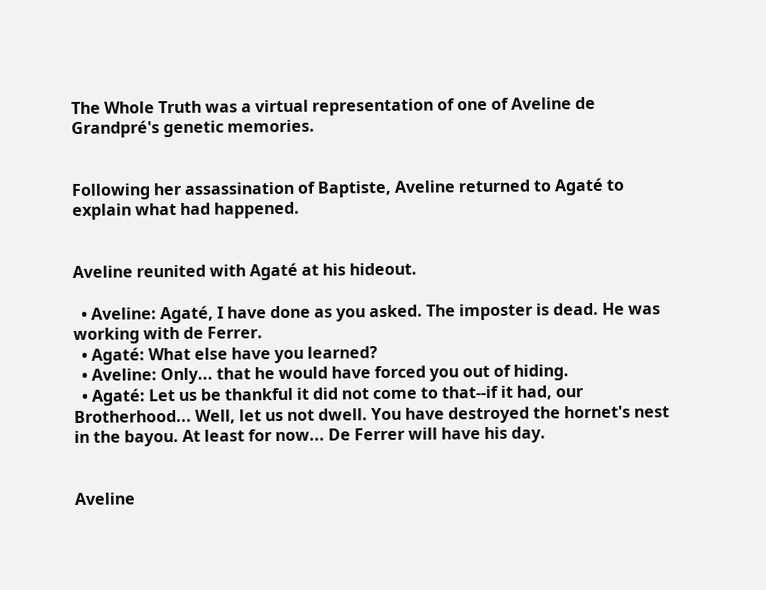The Whole Truth was a virtual representation of one of Aveline de Grandpré's genetic memories.


Following her assassination of Baptiste, Aveline returned to Agaté to explain what had happened.


Aveline reunited with Agaté at his hideout.

  • Aveline: Agaté, I have done as you asked. The imposter is dead. He was working with de Ferrer.
  • Agaté: What else have you learned?
  • Aveline: Only... that he would have forced you out of hiding.
  • Agaté: Let us be thankful it did not come to that--if it had, our Brotherhood... Well, let us not dwell. You have destroyed the hornet's nest in the bayou. At least for now... De Ferrer will have his day.


Aveline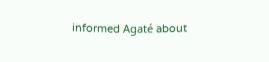informed Agaté about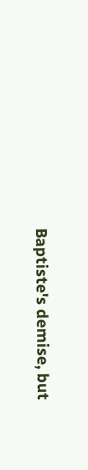Baptiste's demise, but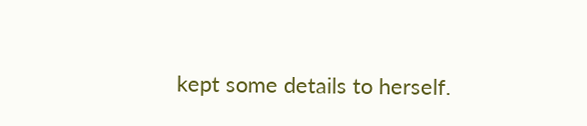kept some details to herself.